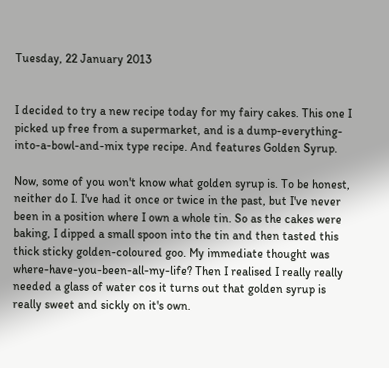Tuesday, 22 January 2013


I decided to try a new recipe today for my fairy cakes. This one I picked up free from a supermarket, and is a dump-everything-into-a-bowl-and-mix type recipe. And features Golden Syrup.

Now, some of you won't know what golden syrup is. To be honest, neither do I. I've had it once or twice in the past, but I've never been in a position where I own a whole tin. So as the cakes were baking, I dipped a small spoon into the tin and then tasted this thick sticky golden-coloured goo. My immediate thought was where-have-you-been-all-my-life? Then I realised I really really needed a glass of water cos it turns out that golden syrup is really sweet and sickly on it's own.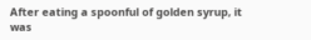After eating a spoonful of golden syrup, it was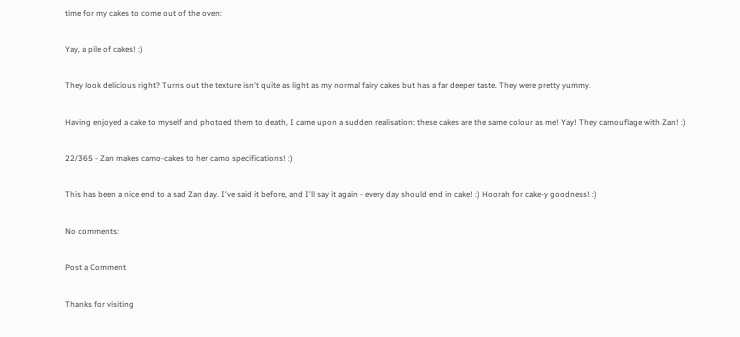time for my cakes to come out of the oven:

Yay, a pile of cakes! :)

They look delicious right? Turns out the texture isn't quite as light as my normal fairy cakes but has a far deeper taste. They were pretty yummy.

Having enjoyed a cake to myself and photoed them to death, I came upon a sudden realisation: these cakes are the same colour as me! Yay! They camouflage with Zan! :)

22/365 - Zan makes camo-cakes to her camo specifications! :)

This has been a nice end to a sad Zan day. I've said it before, and I'll say it again - every day should end in cake! :) Hoorah for cake-y goodness! :)

No comments:

Post a Comment

Thanks for visiting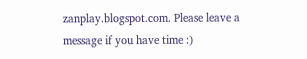zanplay.blogspot.com. Please leave a message if you have time :)